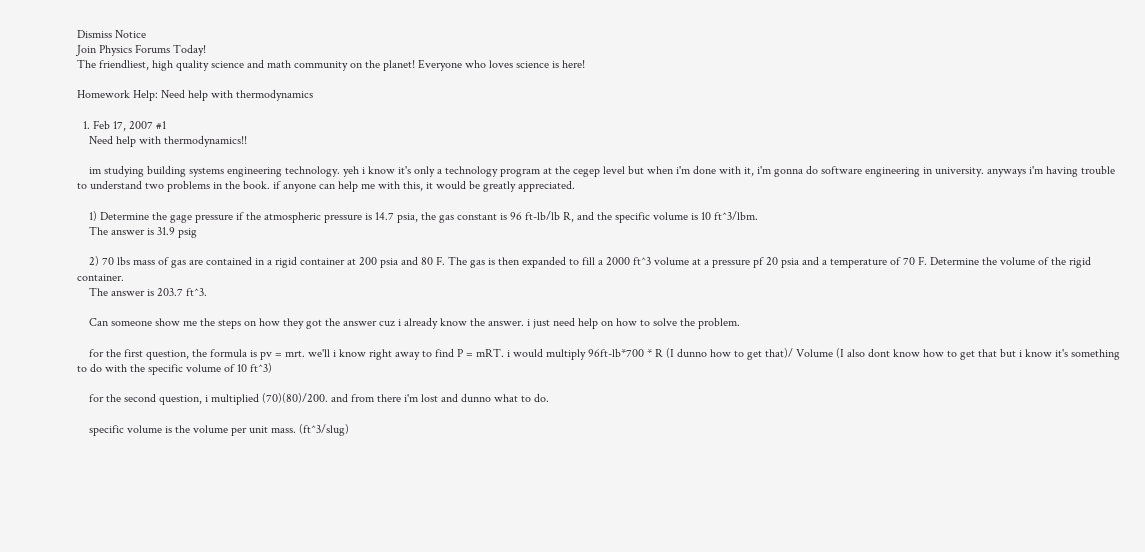Dismiss Notice
Join Physics Forums Today!
The friendliest, high quality science and math community on the planet! Everyone who loves science is here!

Homework Help: Need help with thermodynamics

  1. Feb 17, 2007 #1
    Need help with thermodynamics!!

    im studying building systems engineering technology. yeh i know it's only a technology program at the cegep level but when i'm done with it, i'm gonna do software engineering in university. anyways i'm having trouble to understand two problems in the book. if anyone can help me with this, it would be greatly appreciated.

    1) Determine the gage pressure if the atmospheric pressure is 14.7 psia, the gas constant is 96 ft-lb/lb R, and the specific volume is 10 ft^3/lbm.
    The answer is 31.9 psig

    2) 70 lbs mass of gas are contained in a rigid container at 200 psia and 80 F. The gas is then expanded to fill a 2000 ft^3 volume at a pressure pf 20 psia and a temperature of 70 F. Determine the volume of the rigid container.
    The answer is 203.7 ft^3.

    Can someone show me the steps on how they got the answer cuz i already know the answer. i just need help on how to solve the problem.

    for the first question, the formula is pv = mrt. we'll i know right away to find P = mRT. i would multiply 96ft-lb*700 * R (I dunno how to get that)/ Volume (I also dont know how to get that but i know it's something to do with the specific volume of 10 ft^3)

    for the second question, i multiplied (70)(80)/200. and from there i'm lost and dunno what to do.

    specific volume is the volume per unit mass. (ft^3/slug)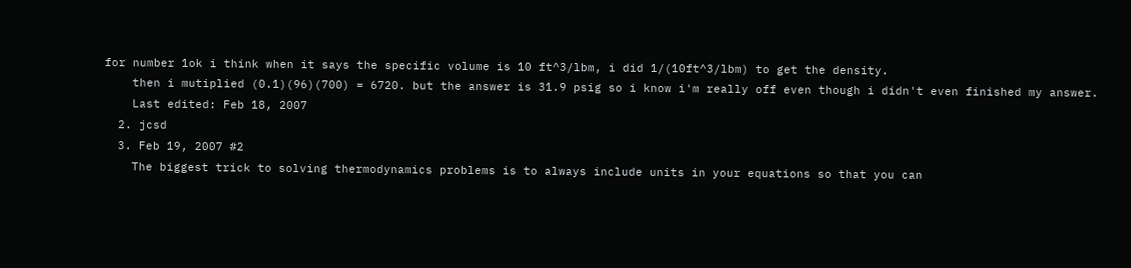for number 1ok i think when it says the specific volume is 10 ft^3/lbm, i did 1/(10ft^3/lbm) to get the density.
    then i mutiplied (0.1)(96)(700) = 6720. but the answer is 31.9 psig so i know i'm really off even though i didn't even finished my answer.
    Last edited: Feb 18, 2007
  2. jcsd
  3. Feb 19, 2007 #2
    The biggest trick to solving thermodynamics problems is to always include units in your equations so that you can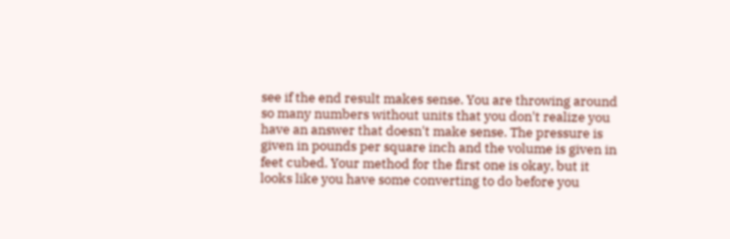see if the end result makes sense. You are throwing around so many numbers without units that you don't realize you have an answer that doesn't make sense. The pressure is given in pounds per square inch and the volume is given in feet cubed. Your method for the first one is okay, but it looks like you have some converting to do before you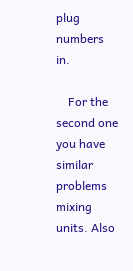plug numbers in.

    For the second one you have similar problems mixing units. Also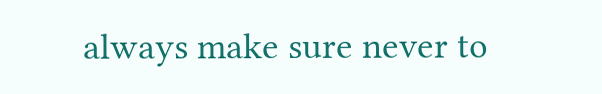always make sure never to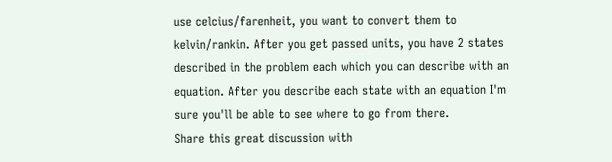use celcius/farenheit, you want to convert them to kelvin/rankin. After you get passed units, you have 2 states described in the problem each which you can describe with an equation. After you describe each state with an equation I'm sure you'll be able to see where to go from there.
Share this great discussion with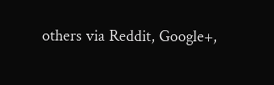others via Reddit, Google+,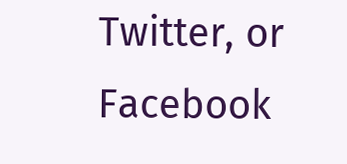Twitter, or Facebook